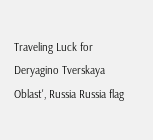Traveling Luck for Deryagino Tverskaya Oblast', Russia Russia flag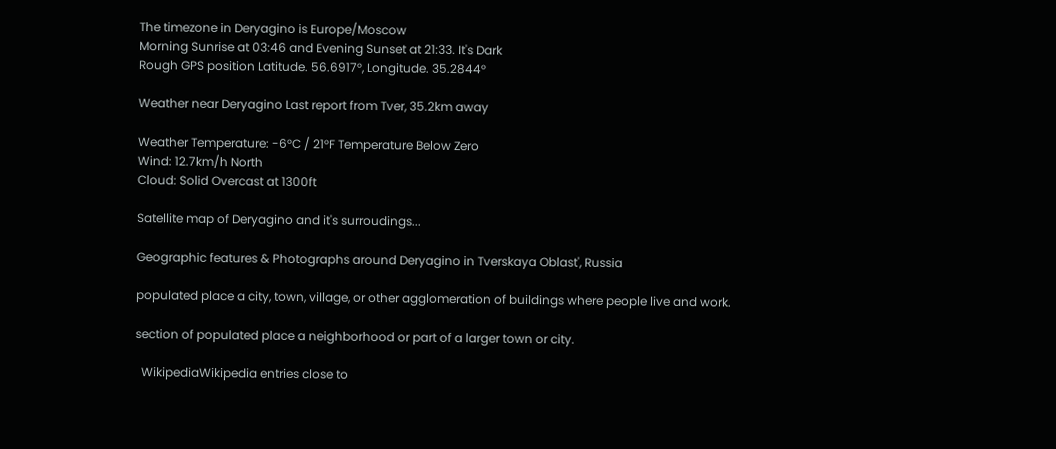The timezone in Deryagino is Europe/Moscow
Morning Sunrise at 03:46 and Evening Sunset at 21:33. It's Dark
Rough GPS position Latitude. 56.6917°, Longitude. 35.2844°

Weather near Deryagino Last report from Tver, 35.2km away

Weather Temperature: -6°C / 21°F Temperature Below Zero
Wind: 12.7km/h North
Cloud: Solid Overcast at 1300ft

Satellite map of Deryagino and it's surroudings...

Geographic features & Photographs around Deryagino in Tverskaya Oblast', Russia

populated place a city, town, village, or other agglomeration of buildings where people live and work.

section of populated place a neighborhood or part of a larger town or city.

  WikipediaWikipedia entries close to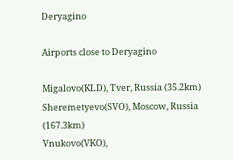Deryagino

Airports close to Deryagino

Migalovo(KLD), Tver, Russia (35.2km)
Sheremetyevo(SVO), Moscow, Russia (167.3km)
Vnukovo(VKO),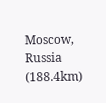Moscow, Russia (188.4km)